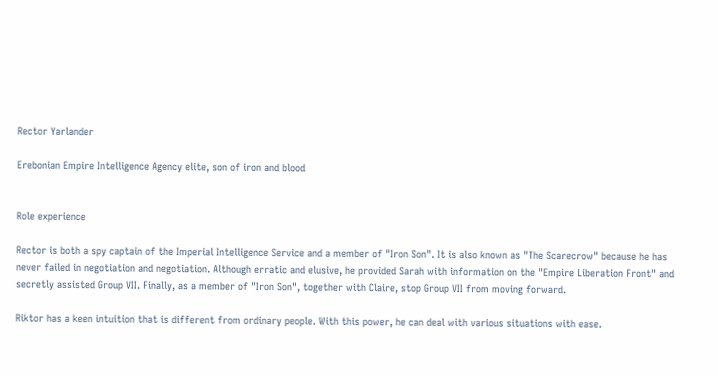Rector Yarlander

Erebonian Empire Intelligence Agency elite, son of iron and blood


Role experience

Rector is both a spy captain of the Imperial Intelligence Service and a member of "Iron Son". It is also known as "The Scarecrow" because he has never failed in negotiation and negotiation. Although erratic and elusive, he provided Sarah with information on the "Empire Liberation Front" and secretly assisted Group VII. Finally, as a member of "Iron Son", together with Claire, stop Group VII from moving forward.

Riktor has a keen intuition that is different from ordinary people. With this power, he can deal with various situations with ease.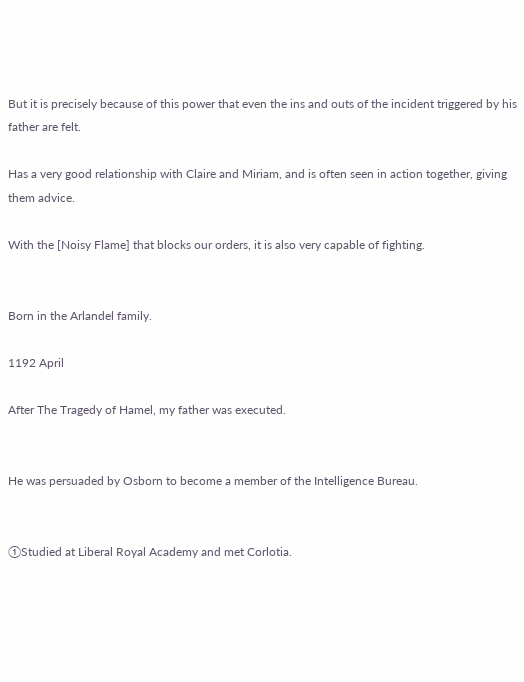But it is precisely because of this power that even the ins and outs of the incident triggered by his father are felt.

Has a very good relationship with Claire and Miriam, and is often seen in action together, giving them advice.

With the [Noisy Flame] that blocks our orders, it is also very capable of fighting.


Born in the Arlandel family.

1192 April

After The Tragedy of Hamel, my father was executed.


He was persuaded by Osborn to become a member of the Intelligence Bureau.


①Studied at Liberal Royal Academy and met Corlotia.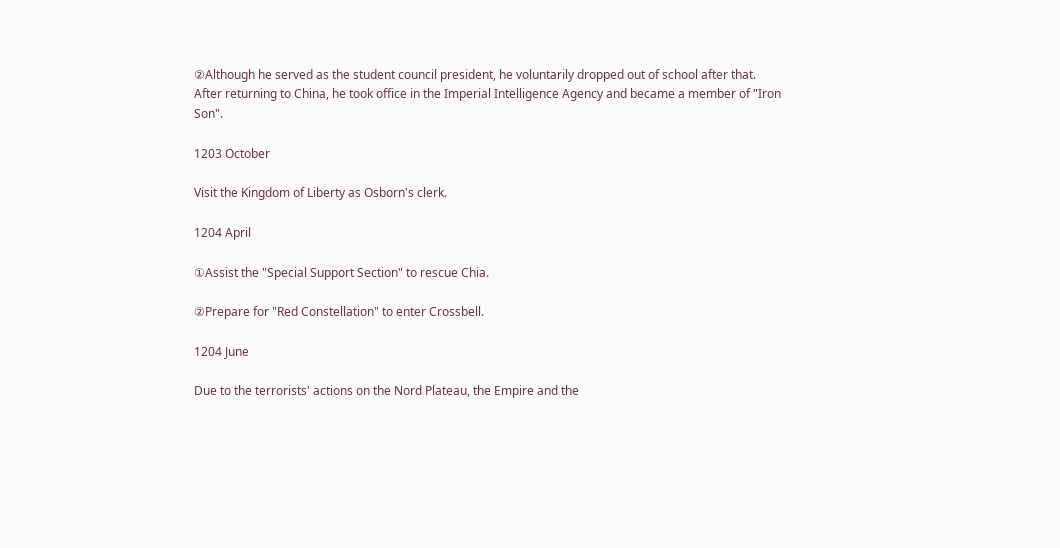②Although he served as the student council president, he voluntarily dropped out of school after that. After returning to China, he took office in the Imperial Intelligence Agency and became a member of "Iron Son".

1203 October

Visit the Kingdom of Liberty as Osborn's clerk.

1204 April

①Assist the "Special Support Section" to rescue Chia.

②Prepare for "Red Constellation" to enter Crossbell.

1204 June

Due to the terrorists' actions on the Nord Plateau, the Empire and the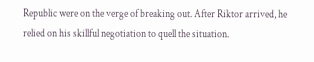Republic were on the verge of breaking out. After Riktor arrived, he relied on his skillful negotiation to quell the situation.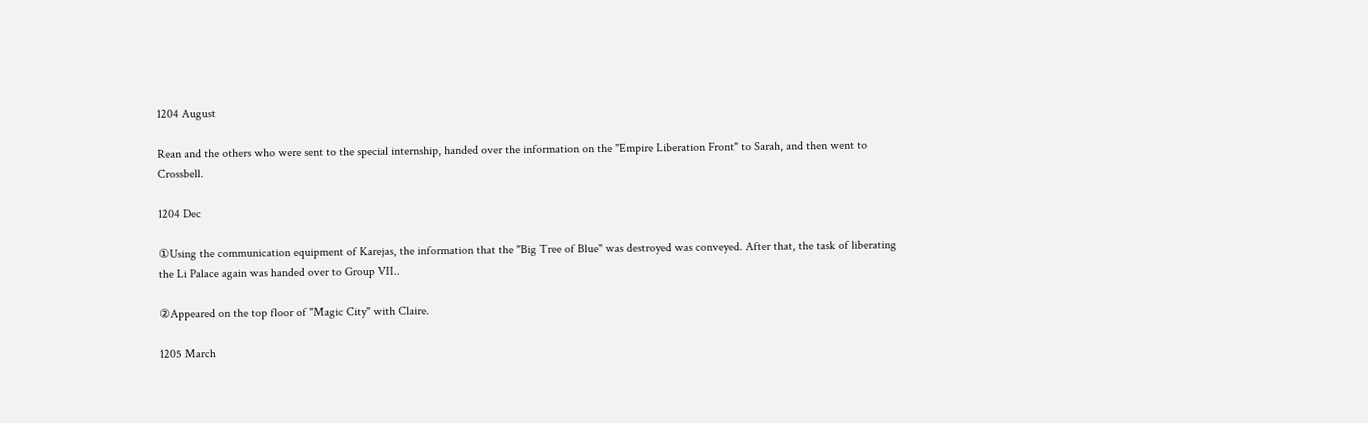1204 August

Rean and the others who were sent to the special internship, handed over the information on the "Empire Liberation Front" to Sarah, and then went to Crossbell.

1204 Dec

①Using the communication equipment of Karejas, the information that the "Big Tree of Blue" was destroyed was conveyed. After that, the task of liberating the Li Palace again was handed over to Group VII..

②Appeared on the top floor of "Magic City" with Claire.

1205 March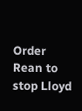Order Rean to stop Lloyd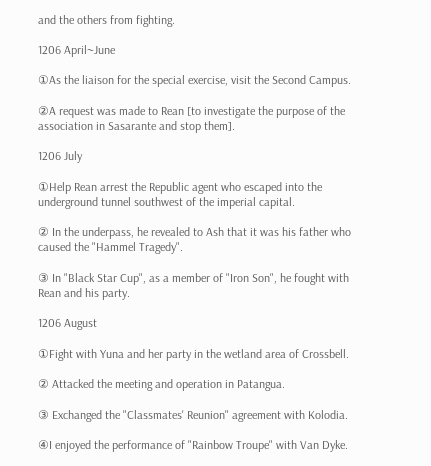and the others from fighting.

1206 April~June

①As the liaison for the special exercise, visit the Second Campus.

②A request was made to Rean [to investigate the purpose of the association in Sasarante and stop them].

1206 July

①Help Rean arrest the Republic agent who escaped into the underground tunnel southwest of the imperial capital.

② In the underpass, he revealed to Ash that it was his father who caused the "Hammel Tragedy".

③ In "Black Star Cup", as a member of "Iron Son", he fought with Rean and his party.

1206 August

①Fight with Yuna and her party in the wetland area of Crossbell.

② Attacked the meeting and operation in Patangua.

③ Exchanged the "Classmates' Reunion" agreement with Kolodia.

④I enjoyed the performance of "Rainbow Troupe" with Van Dyke.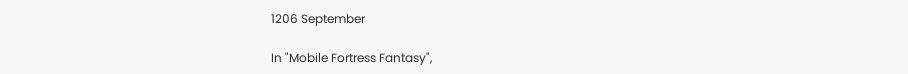1206 September

In "Mobile Fortress Fantasy",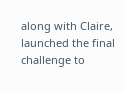along with Claire, launched the final challenge to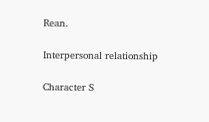Rean.

Interpersonal relationship

Character S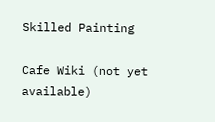Skilled Painting

Cafe Wiki (not yet available)